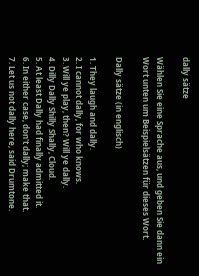dally sätze

Wählen Sie eine Sprache aus, und geben Sie dann ein Wort unten um Beispielsätzen für dieses Wort.

Dally sätze (in englisch)

1. They laugh and dally.
2. I cannot dally, for who knows.
3. Will ye play, then? Will ye dally.
4. Dilly Dally Shilly Shally, Cloud.
5. At least Dally had finally admitted it.
6. In either case, don't dally; make that.
7. Let us not dally here, said Drumtone.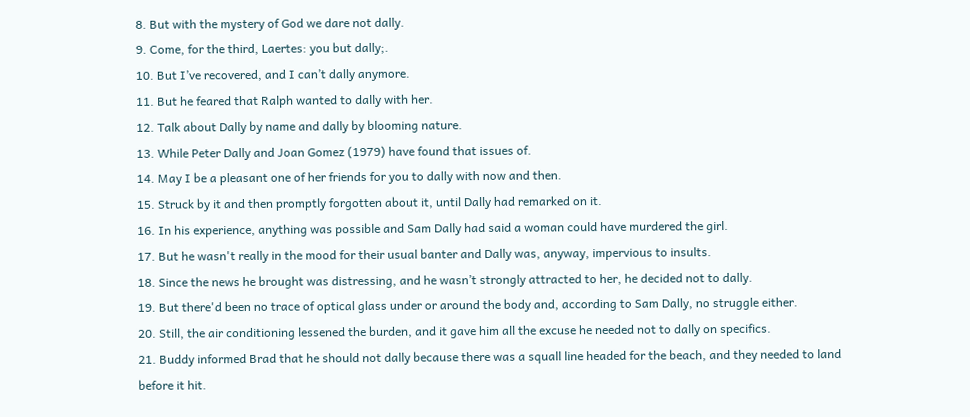8. But with the mystery of God we dare not dally.
9. Come, for the third, Laertes: you but dally;.
10. But I’ve recovered, and I can’t dally anymore.
11. But he feared that Ralph wanted to dally with her.
12. Talk about Dally by name and dally by blooming nature.
13. While Peter Dally and Joan Gomez (1979) have found that issues of.
14. May I be a pleasant one of her friends for you to dally with now and then.
15. Struck by it and then promptly forgotten about it, until Dally had remarked on it.
16. In his experience, anything was possible and Sam Dally had said a woman could have murdered the girl.
17. But he wasn't really in the mood for their usual banter and Dally was, anyway, impervious to insults.
18. Since the news he brought was distressing, and he wasn’t strongly attracted to her, he decided not to dally.
19. But there'd been no trace of optical glass under or around the body and, according to Sam Dally, no struggle either.
20. Still, the air conditioning lessened the burden, and it gave him all the excuse he needed not to dally on specifics.
21. Buddy informed Brad that he should not dally because there was a squall line headed for the beach, and they needed to land before it hit.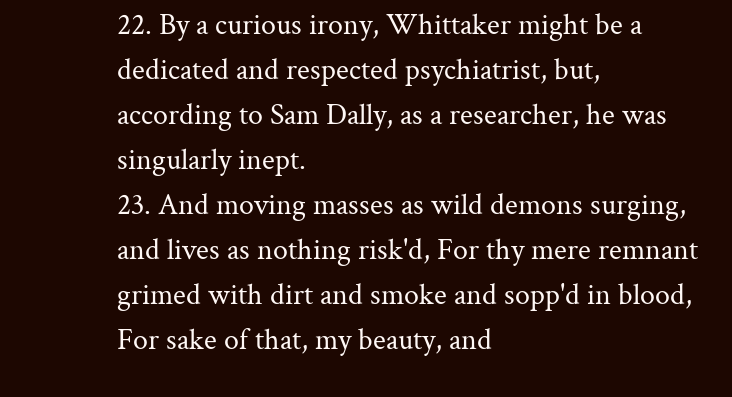22. By a curious irony, Whittaker might be a dedicated and respected psychiatrist, but, according to Sam Dally, as a researcher, he was singularly inept.
23. And moving masses as wild demons surging, and lives as nothing risk'd, For thy mere remnant grimed with dirt and smoke and sopp'd in blood, For sake of that, my beauty, and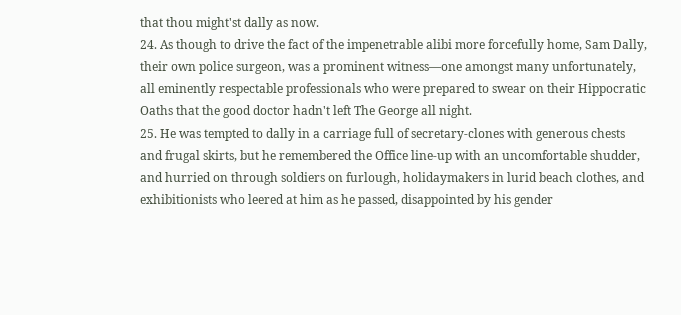that thou might'st dally as now.
24. As though to drive the fact of the impenetrable alibi more forcefully home, Sam Dally, their own police surgeon, was a prominent witness—one amongst many unfortunately, all eminently respectable professionals who were prepared to swear on their Hippocratic Oaths that the good doctor hadn't left The George all night.
25. He was tempted to dally in a carriage full of secretary-clones with generous chests and frugal skirts, but he remembered the Office line-up with an uncomfortable shudder, and hurried on through soldiers on furlough, holidaymakers in lurid beach clothes, and exhibitionists who leered at him as he passed, disappointed by his gender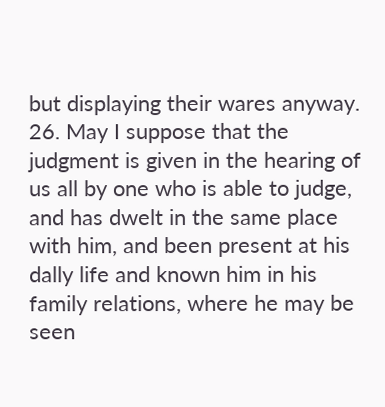but displaying their wares anyway.
26. May I suppose that the judgment is given in the hearing of us all by one who is able to judge, and has dwelt in the same place with him, and been present at his dally life and known him in his family relations, where he may be seen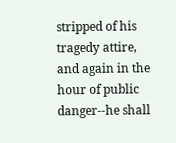stripped of his tragedy attire, and again in the hour of public danger--he shall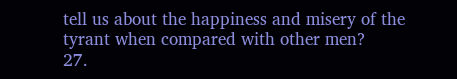tell us about the happiness and misery of the tyrant when compared with other men?
27.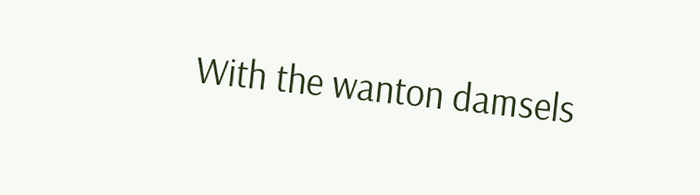With the wanton damsels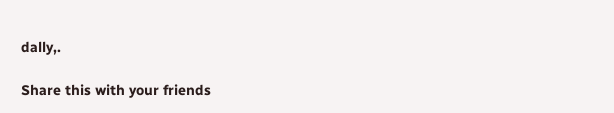dally,.

Share this with your friends